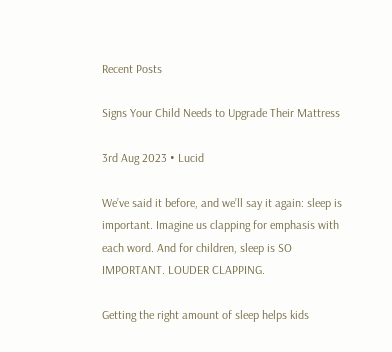Recent Posts

Signs Your Child Needs to Upgrade Their Mattress

3rd Aug 2023 • Lucid

We’ve said it before, and we’ll say it again: sleep is important. Imagine us clapping for emphasis with each word. And for children, sleep is SO IMPORTANT. LOUDER CLAPPING.

Getting the right amount of sleep helps kids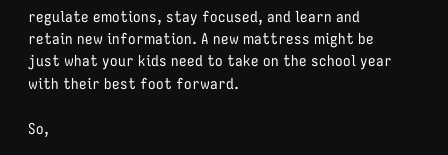regulate emotions, stay focused, and learn and retain new information. A new mattress might be just what your kids need to take on the school year with their best foot forward.

So,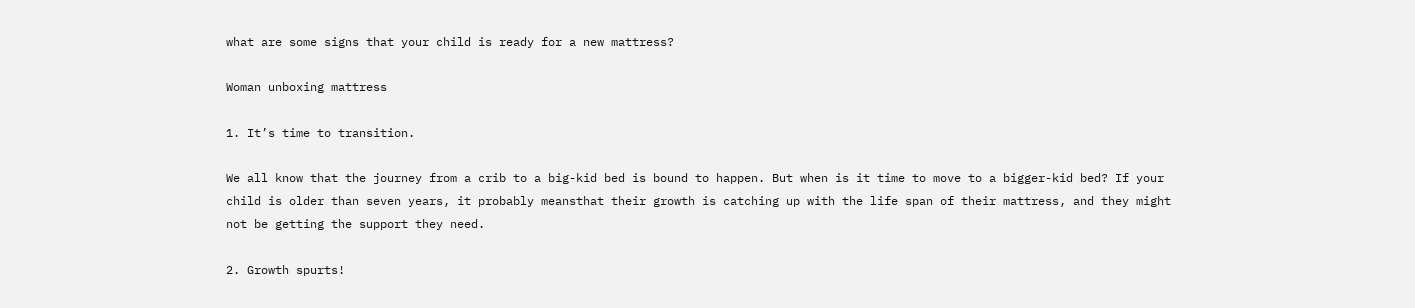what are some signs that your child is ready for a new mattress?

Woman unboxing mattress

1. It’s time to transition.

We all know that the journey from a crib to a big-kid bed is bound to happen. But when is it time to move to a bigger-kid bed? If your child is older than seven years, it probably meansthat their growth is catching up with the life span of their mattress, and they might not be getting the support they need.

2. Growth spurts!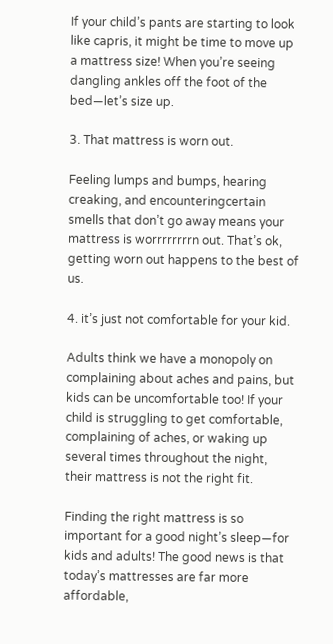If your child’s pants are starting to look like capris, it might be time to move up a mattress size! When you’re seeing dangling ankles off the foot of the bed—let’s size up.

3. That mattress is worn out.

Feeling lumps and bumps, hearing creaking, and encounteringcertain smells that don’t go away means your mattress is worrrrrrrrn out. That’s ok, getting worn out happens to the best of us.

4. it’s just not comfortable for your kid.

Adults think we have a monopoly on complaining about aches and pains, but kids can be uncomfortable too! If your child is struggling to get comfortable, complaining of aches, or waking up several times throughout the night, their mattress is not the right fit.

Finding the right mattress is so important for a good night’s sleep—for kids and adults! The good news is that today’s mattresses are far more affordable,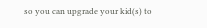so you can upgrade your kid(s) to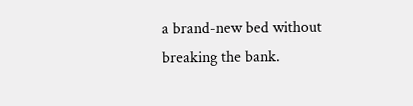a brand-new bed without breaking the bank.